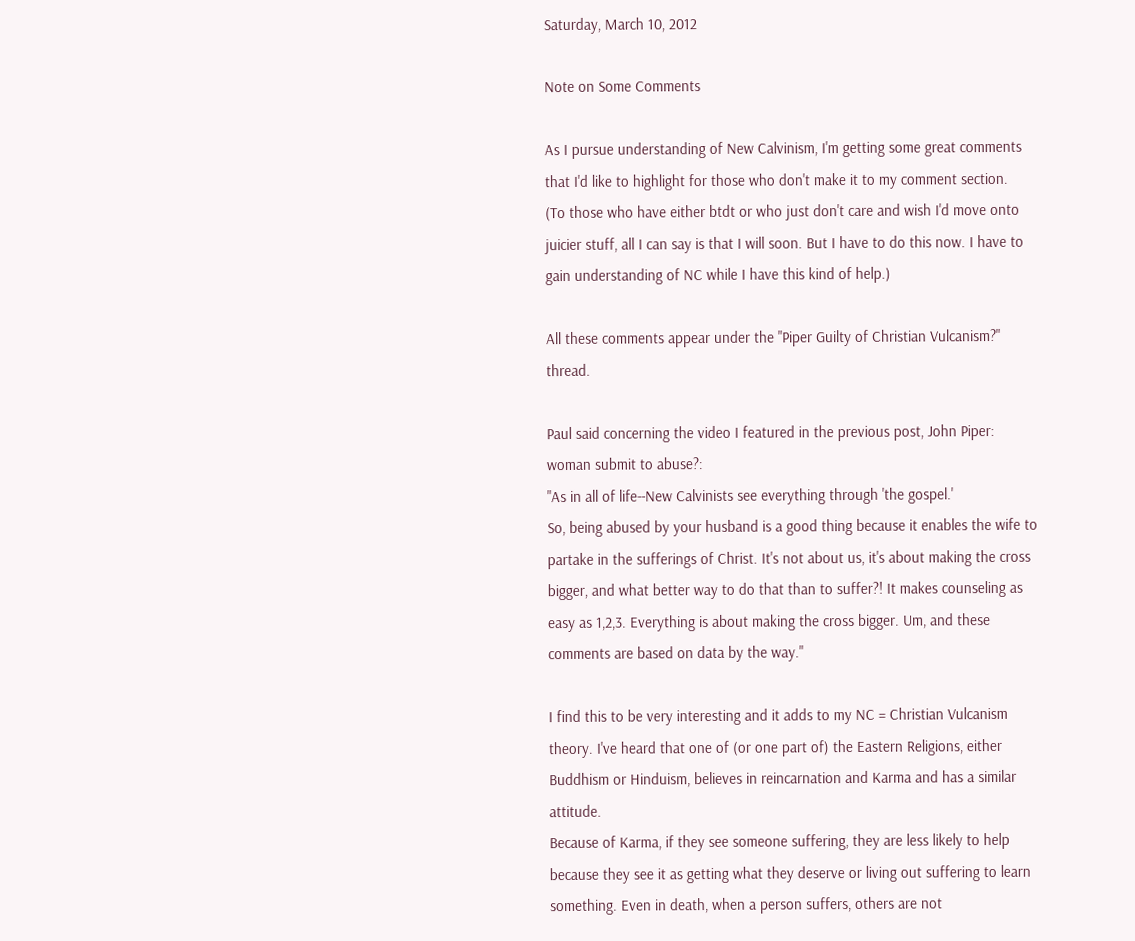Saturday, March 10, 2012

Note on Some Comments

As I pursue understanding of New Calvinism, I'm getting some great comments that I'd like to highlight for those who don't make it to my comment section.
(To those who have either btdt or who just don't care and wish I'd move onto juicier stuff, all I can say is that I will soon. But I have to do this now. I have to gain understanding of NC while I have this kind of help.)

All these comments appear under the "Piper Guilty of Christian Vulcanism?" thread.

Paul said concerning the video I featured in the previous post, John Piper: woman submit to abuse?:
"As in all of life--New Calvinists see everything through 'the gospel.'
So, being abused by your husband is a good thing because it enables the wife to partake in the sufferings of Christ. It's not about us, it's about making the cross bigger, and what better way to do that than to suffer?! It makes counseling as easy as 1,2,3. Everything is about making the cross bigger. Um, and these comments are based on data by the way."

I find this to be very interesting and it adds to my NC = Christian Vulcanism theory. I've heard that one of (or one part of) the Eastern Religions, either Buddhism or Hinduism, believes in reincarnation and Karma and has a similar attitude.
Because of Karma, if they see someone suffering, they are less likely to help because they see it as getting what they deserve or living out suffering to learn something. Even in death, when a person suffers, others are not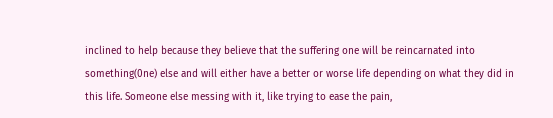inclined to help because they believe that the suffering one will be reincarnated into something(0ne) else and will either have a better or worse life depending on what they did in this life. Someone else messing with it, like trying to ease the pain,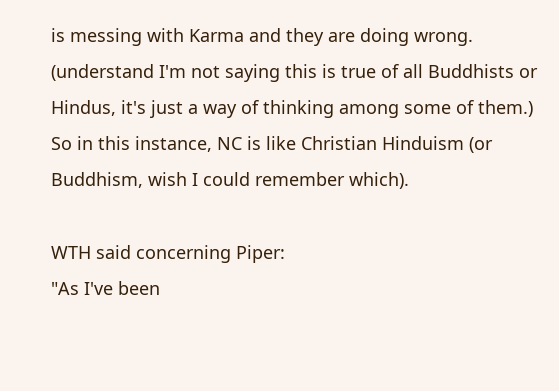is messing with Karma and they are doing wrong. (understand I'm not saying this is true of all Buddhists or Hindus, it's just a way of thinking among some of them.)
So in this instance, NC is like Christian Hinduism (or Buddhism, wish I could remember which).

WTH said concerning Piper:
"As I've been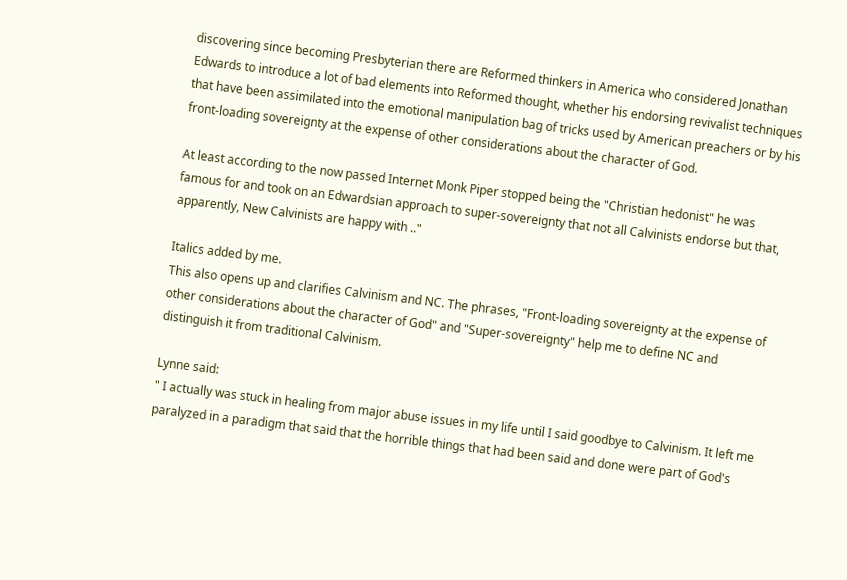discovering since becoming Presbyterian there are Reformed thinkers in America who considered Jonathan Edwards to introduce a lot of bad elements into Reformed thought, whether his endorsing revivalist techniques that have been assimilated into the emotional manipulation bag of tricks used by American preachers or by his front-loading sovereignty at the expense of other considerations about the character of God.

At least according to the now passed Internet Monk Piper stopped being the "Christian hedonist" he was famous for and took on an Edwardsian approach to super-sovereignty that not all Calvinists endorse but that, apparently, New Calvinists are happy with .."

Italics added by me.
This also opens up and clarifies Calvinism and NC. The phrases, "Front-loading sovereignty at the expense of other considerations about the character of God" and "Super-sovereignty" help me to define NC and distinguish it from traditional Calvinism.

Lynne said:
" I actually was stuck in healing from major abuse issues in my life until I said goodbye to Calvinism. It left me paralyzed in a paradigm that said that the horrible things that had been said and done were part of God's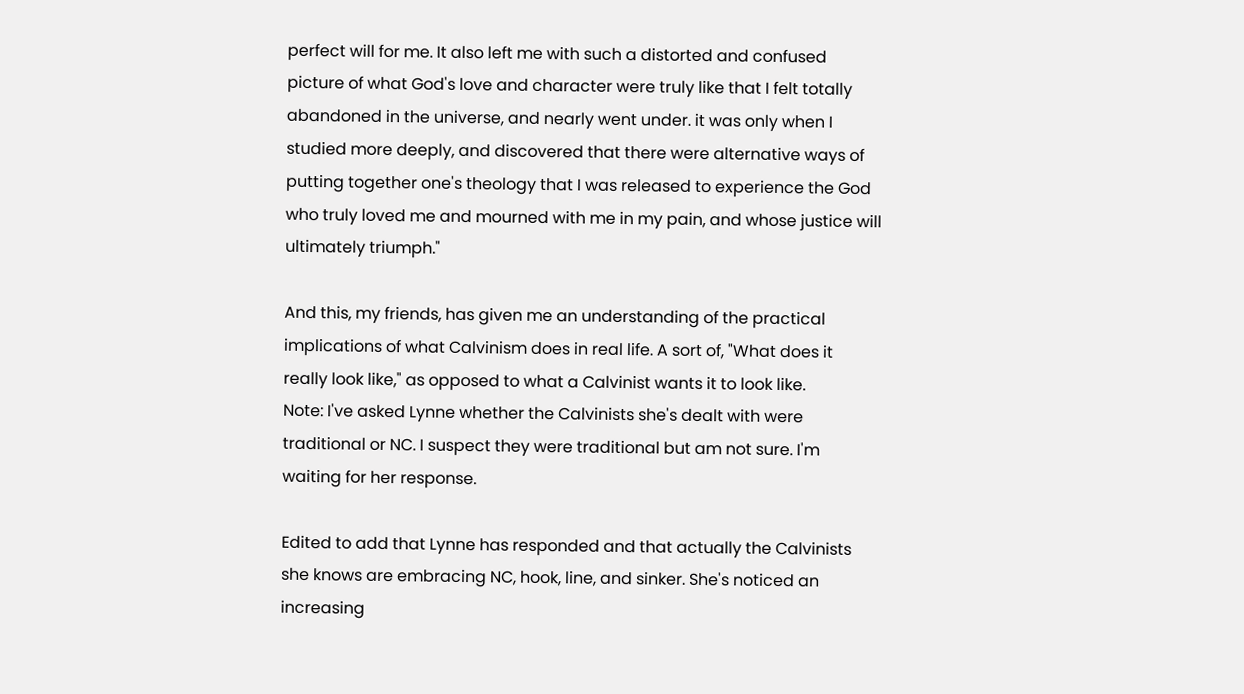perfect will for me. It also left me with such a distorted and confused picture of what God's love and character were truly like that I felt totally abandoned in the universe, and nearly went under. it was only when I studied more deeply, and discovered that there were alternative ways of putting together one's theology that I was released to experience the God who truly loved me and mourned with me in my pain, and whose justice will ultimately triumph."

And this, my friends, has given me an understanding of the practical implications of what Calvinism does in real life. A sort of, "What does it really look like," as opposed to what a Calvinist wants it to look like.
Note: I've asked Lynne whether the Calvinists she's dealt with were traditional or NC. I suspect they were traditional but am not sure. I'm waiting for her response.

Edited to add that Lynne has responded and that actually the Calvinists she knows are embracing NC, hook, line, and sinker. She's noticed an increasing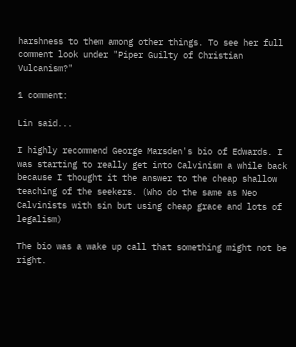harshness to them among other things. To see her full comment look under "Piper Guilty of Christian Vulcanism?"

1 comment:

Lin said...

I highly recommend George Marsden's bio of Edwards. I was starting to really get into Calvinism a while back because I thought it the answer to the cheap shallow teaching of the seekers. (Who do the same as Neo Calvinists with sin but using cheap grace and lots of legalism)

The bio was a wake up call that something might not be right.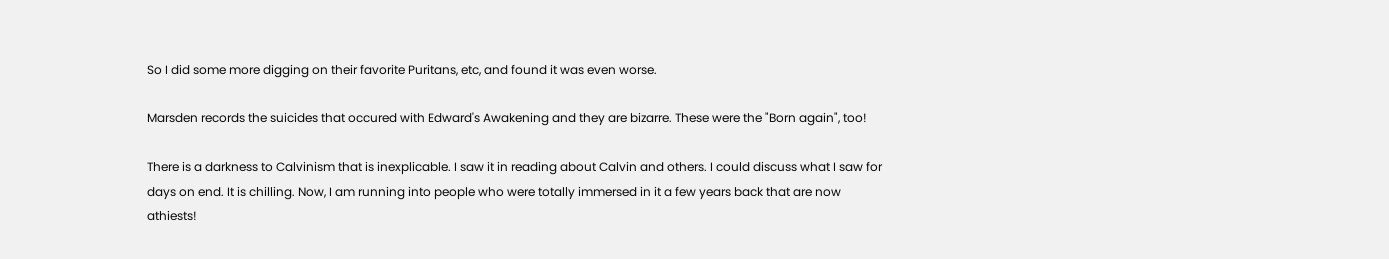So I did some more digging on their favorite Puritans, etc, and found it was even worse.

Marsden records the suicides that occured with Edward's Awakening and they are bizarre. These were the "Born again", too!

There is a darkness to Calvinism that is inexplicable. I saw it in reading about Calvin and others. I could discuss what I saw for days on end. It is chilling. Now, I am running into people who were totally immersed in it a few years back that are now athiests!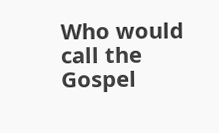Who would call the Gospel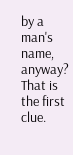by a man's name, anyway? That is the first clue.